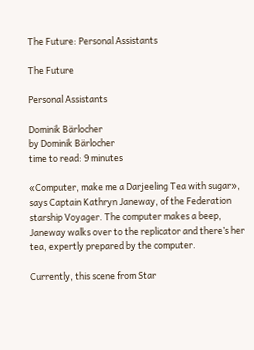The Future: Personal Assistants

The Future

Personal Assistants

Dominik Bärlocher
by Dominik Bärlocher
time to read: 9 minutes

«Computer, make me a Darjeeling Tea with sugar», says Captain Kathryn Janeway, of the Federation starship Voyager. The computer makes a beep, Janeway walks over to the replicator and there’s her tea, expertly prepared by the computer.

Currently, this scene from Star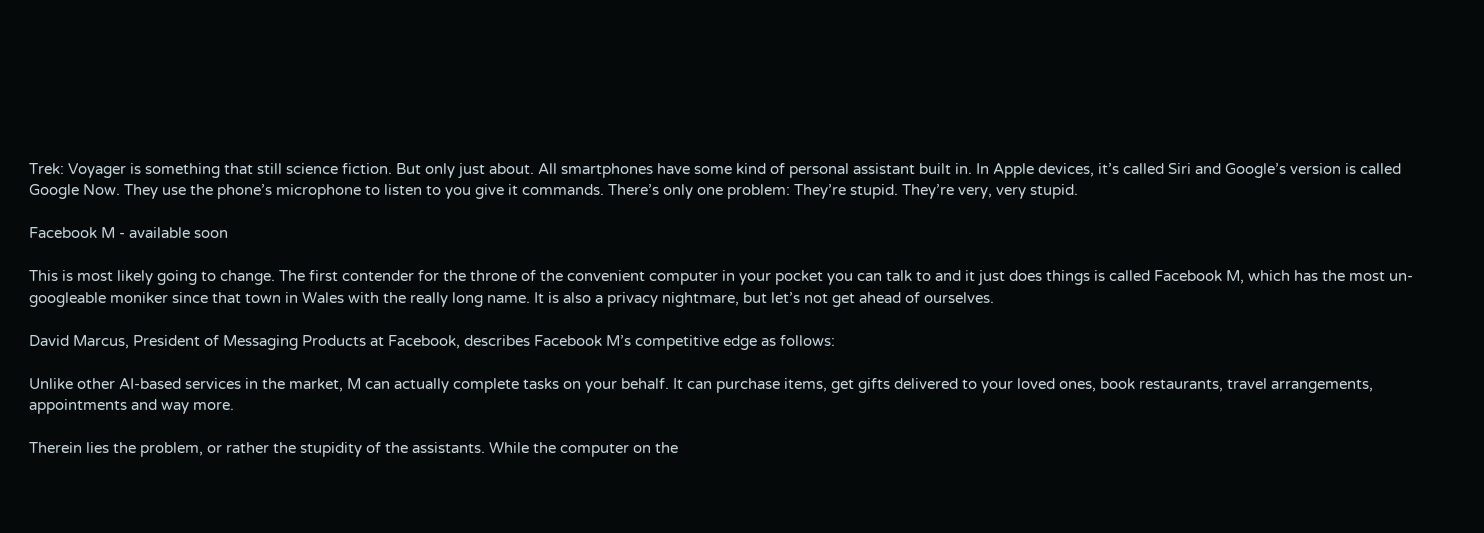Trek: Voyager is something that still science fiction. But only just about. All smartphones have some kind of personal assistant built in. In Apple devices, it’s called Siri and Google’s version is called Google Now. They use the phone’s microphone to listen to you give it commands. There’s only one problem: They’re stupid. They’re very, very stupid.

Facebook M - available soon

This is most likely going to change. The first contender for the throne of the convenient computer in your pocket you can talk to and it just does things is called Facebook M, which has the most un-googleable moniker since that town in Wales with the really long name. It is also a privacy nightmare, but let’s not get ahead of ourselves.

David Marcus, President of Messaging Products at Facebook, describes Facebook M’s competitive edge as follows:

Unlike other AI-based services in the market, M can actually complete tasks on your behalf. It can purchase items, get gifts delivered to your loved ones, book restaurants, travel arrangements, appointments and way more.

Therein lies the problem, or rather the stupidity of the assistants. While the computer on the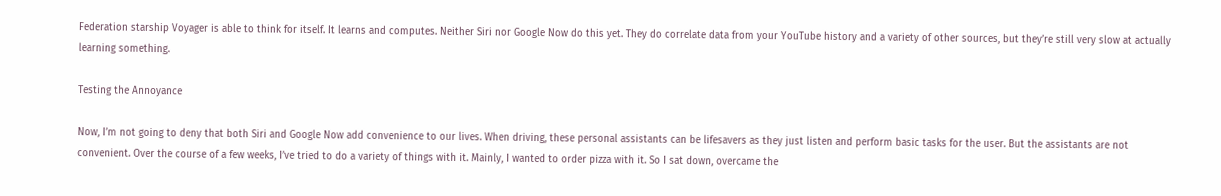Federation starship Voyager is able to think for itself. It learns and computes. Neither Siri nor Google Now do this yet. They do correlate data from your YouTube history and a variety of other sources, but they’re still very slow at actually learning something.

Testing the Annoyance

Now, I’m not going to deny that both Siri and Google Now add convenience to our lives. When driving, these personal assistants can be lifesavers as they just listen and perform basic tasks for the user. But the assistants are not convenient. Over the course of a few weeks, I’ve tried to do a variety of things with it. Mainly, I wanted to order pizza with it. So I sat down, overcame the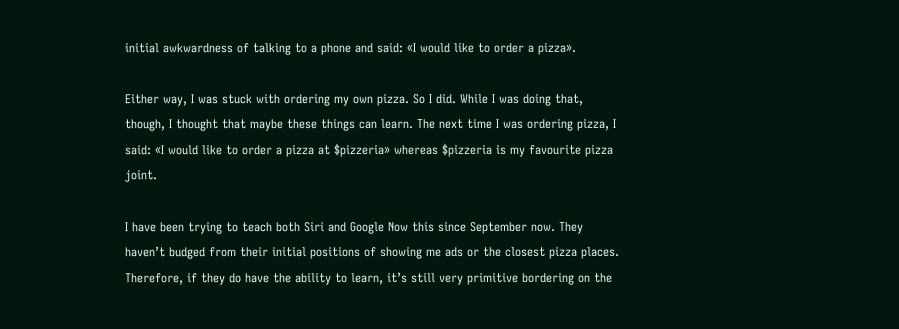initial awkwardness of talking to a phone and said: «I would like to order a pizza».

Either way, I was stuck with ordering my own pizza. So I did. While I was doing that, though, I thought that maybe these things can learn. The next time I was ordering pizza, I said: «I would like to order a pizza at $pizzeria» whereas $pizzeria is my favourite pizza joint.

I have been trying to teach both Siri and Google Now this since September now. They haven’t budged from their initial positions of showing me ads or the closest pizza places. Therefore, if they do have the ability to learn, it’s still very primitive bordering on the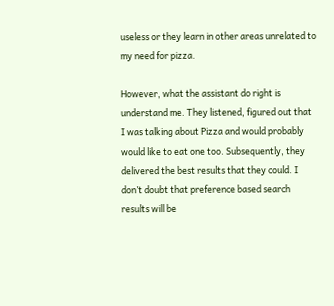useless or they learn in other areas unrelated to my need for pizza.

However, what the assistant do right is understand me. They listened, figured out that I was talking about Pizza and would probably would like to eat one too. Subsequently, they delivered the best results that they could. I don’t doubt that preference based search results will be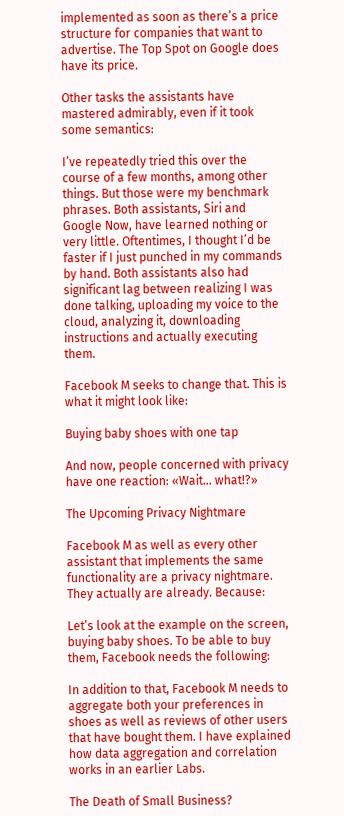implemented as soon as there’s a price structure for companies that want to advertise. The Top Spot on Google does have its price.

Other tasks the assistants have mastered admirably, even if it took some semantics:

I’ve repeatedly tried this over the course of a few months, among other things. But those were my benchmark phrases. Both assistants, Siri and Google Now, have learned nothing or very little. Oftentimes, I thought I’d be faster if I just punched in my commands by hand. Both assistants also had significant lag between realizing I was done talking, uploading my voice to the cloud, analyzing it, downloading instructions and actually executing them.

Facebook M seeks to change that. This is what it might look like:

Buying baby shoes with one tap

And now, people concerned with privacy have one reaction: «Wait… what!?»

The Upcoming Privacy Nightmare

Facebook M as well as every other assistant that implements the same functionality are a privacy nightmare. They actually are already. Because:

Let’s look at the example on the screen, buying baby shoes. To be able to buy them, Facebook needs the following:

In addition to that, Facebook M needs to aggregate both your preferences in shoes as well as reviews of other users that have bought them. I have explained how data aggregation and correlation works in an earlier Labs.

The Death of Small Business?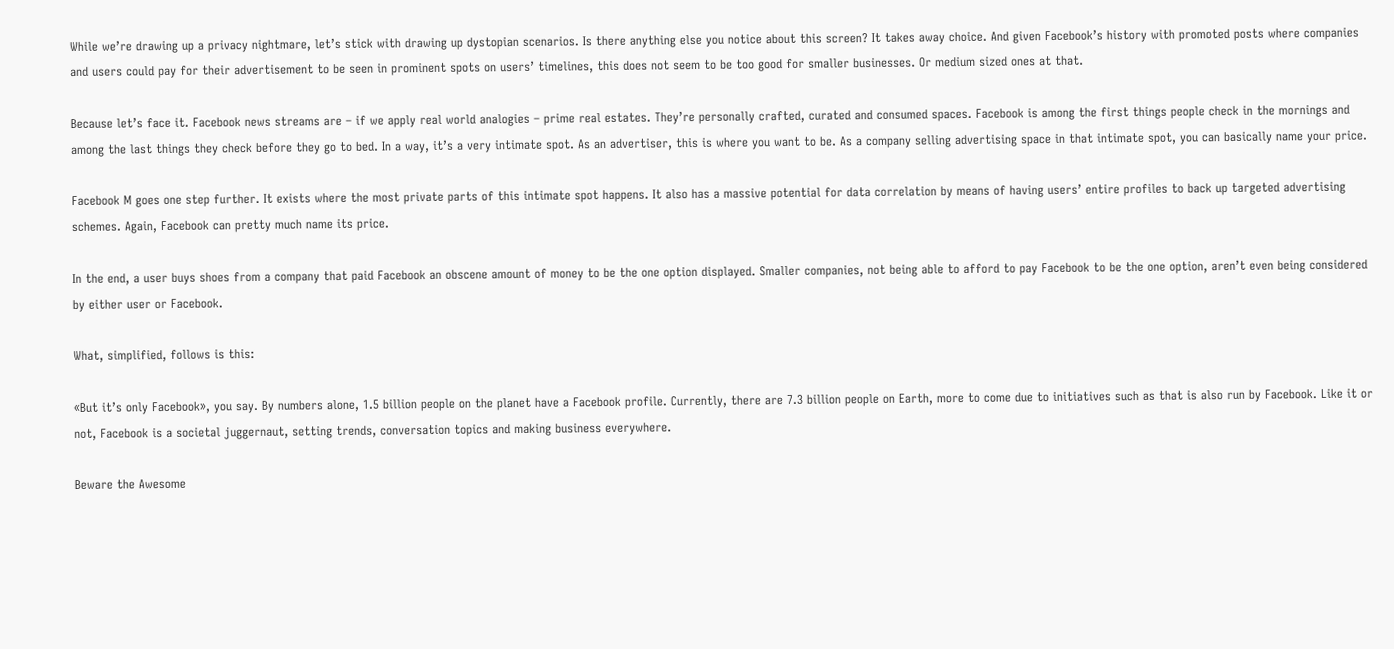While we’re drawing up a privacy nightmare, let’s stick with drawing up dystopian scenarios. Is there anything else you notice about this screen? It takes away choice. And given Facebook’s history with promoted posts where companies and users could pay for their advertisement to be seen in prominent spots on users’ timelines, this does not seem to be too good for smaller businesses. Or medium sized ones at that.

Because let’s face it. Facebook news streams are – if we apply real world analogies – prime real estates. They’re personally crafted, curated and consumed spaces. Facebook is among the first things people check in the mornings and among the last things they check before they go to bed. In a way, it’s a very intimate spot. As an advertiser, this is where you want to be. As a company selling advertising space in that intimate spot, you can basically name your price.

Facebook M goes one step further. It exists where the most private parts of this intimate spot happens. It also has a massive potential for data correlation by means of having users’ entire profiles to back up targeted advertising schemes. Again, Facebook can pretty much name its price.

In the end, a user buys shoes from a company that paid Facebook an obscene amount of money to be the one option displayed. Smaller companies, not being able to afford to pay Facebook to be the one option, aren’t even being considered by either user or Facebook.

What, simplified, follows is this:

«But it’s only Facebook», you say. By numbers alone, 1.5 billion people on the planet have a Facebook profile. Currently, there are 7.3 billion people on Earth, more to come due to initiatives such as that is also run by Facebook. Like it or not, Facebook is a societal juggernaut, setting trends, conversation topics and making business everywhere.

Beware the Awesome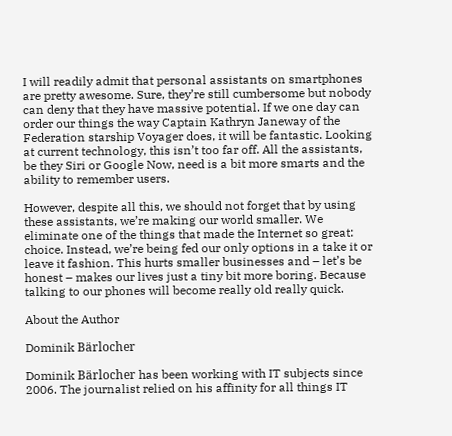I will readily admit that personal assistants on smartphones are pretty awesome. Sure, they’re still cumbersome but nobody can deny that they have massive potential. If we one day can order our things the way Captain Kathryn Janeway of the Federation starship Voyager does, it will be fantastic. Looking at current technology, this isn’t too far off. All the assistants, be they Siri or Google Now, need is a bit more smarts and the ability to remember users.

However, despite all this, we should not forget that by using these assistants, we’re making our world smaller. We eliminate one of the things that made the Internet so great: choice. Instead, we’re being fed our only options in a take it or leave it fashion. This hurts smaller businesses and – let’s be honest – makes our lives just a tiny bit more boring. Because talking to our phones will become really old really quick.

About the Author

Dominik Bärlocher

Dominik Bärlocher has been working with IT subjects since 2006. The journalist relied on his affinity for all things IT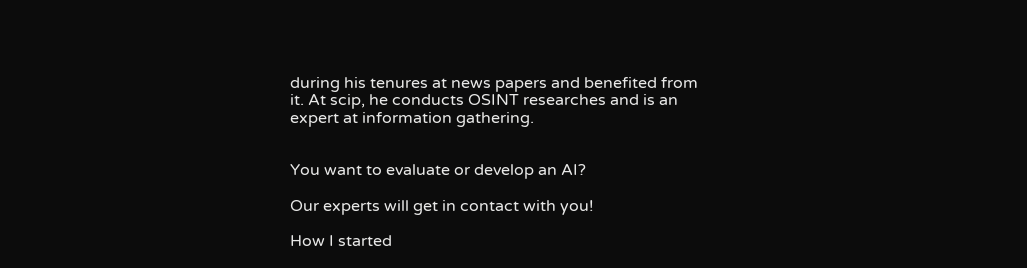during his tenures at news papers and benefited from it. At scip, he conducts OSINT researches and is an expert at information gathering.


You want to evaluate or develop an AI?

Our experts will get in contact with you!

How I started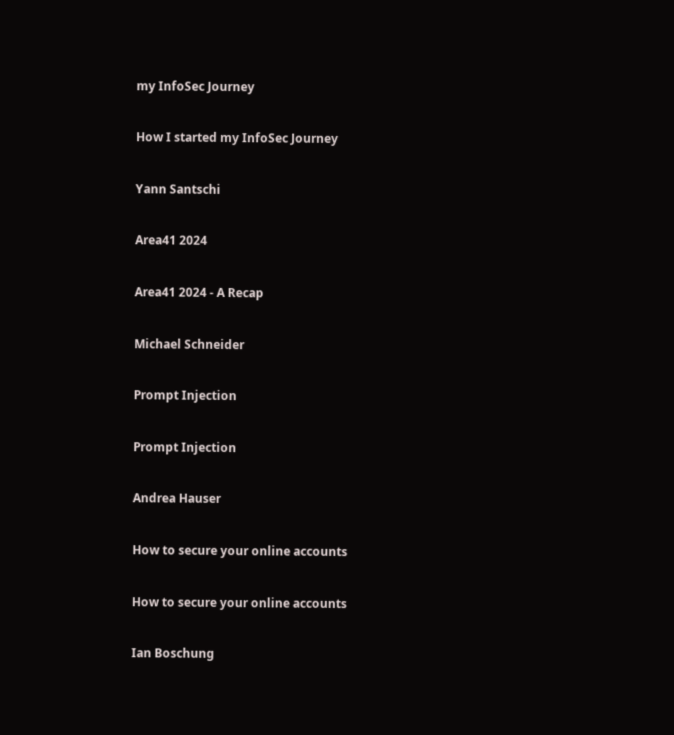my InfoSec Journey

How I started my InfoSec Journey

Yann Santschi

Area41 2024

Area41 2024 - A Recap

Michael Schneider

Prompt Injection

Prompt Injection

Andrea Hauser

How to secure your online accounts

How to secure your online accounts

Ian Boschung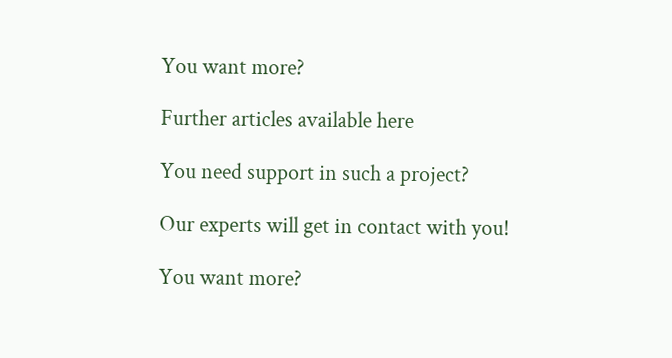You want more?

Further articles available here

You need support in such a project?

Our experts will get in contact with you!

You want more?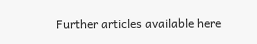Further articles available here